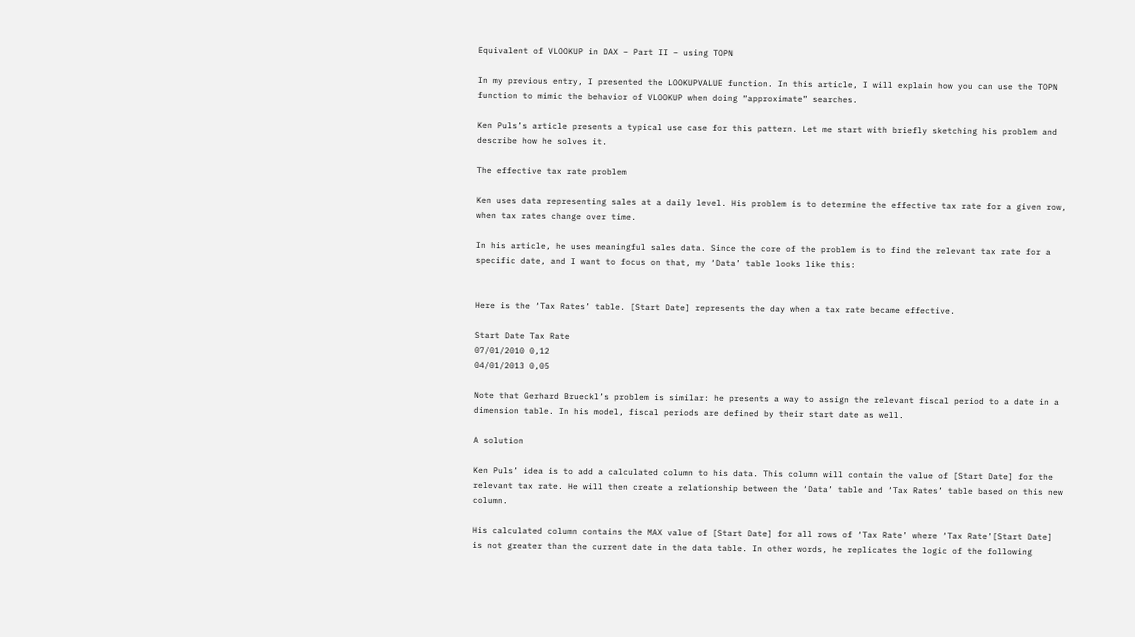Equivalent of VLOOKUP in DAX – Part II – using TOPN

In my previous entry, I presented the LOOKUPVALUE function. In this article, I will explain how you can use the TOPN function to mimic the behavior of VLOOKUP when doing “approximate” searches.

Ken Puls’s article presents a typical use case for this pattern. Let me start with briefly sketching his problem and describe how he solves it.

The effective tax rate problem

Ken uses data representing sales at a daily level. His problem is to determine the effective tax rate for a given row, when tax rates change over time.

In his article, he uses meaningful sales data. Since the core of the problem is to find the relevant tax rate for a specific date, and I want to focus on that, my ‘Data’ table looks like this:


Here is the ‘Tax Rates’ table. [Start Date] represents the day when a tax rate became effective.

Start Date Tax Rate
07/01/2010 0,12
04/01/2013 0,05

Note that Gerhard Brueckl’s problem is similar: he presents a way to assign the relevant fiscal period to a date in a dimension table. In his model, fiscal periods are defined by their start date as well.

A solution

Ken Puls’ idea is to add a calculated column to his data. This column will contain the value of [Start Date] for the relevant tax rate. He will then create a relationship between the ‘Data’ table and ‘Tax Rates’ table based on this new column.

His calculated column contains the MAX value of [Start Date] for all rows of ‘Tax Rate’ where ‘Tax Rate’[Start Date] is not greater than the current date in the data table. In other words, he replicates the logic of the following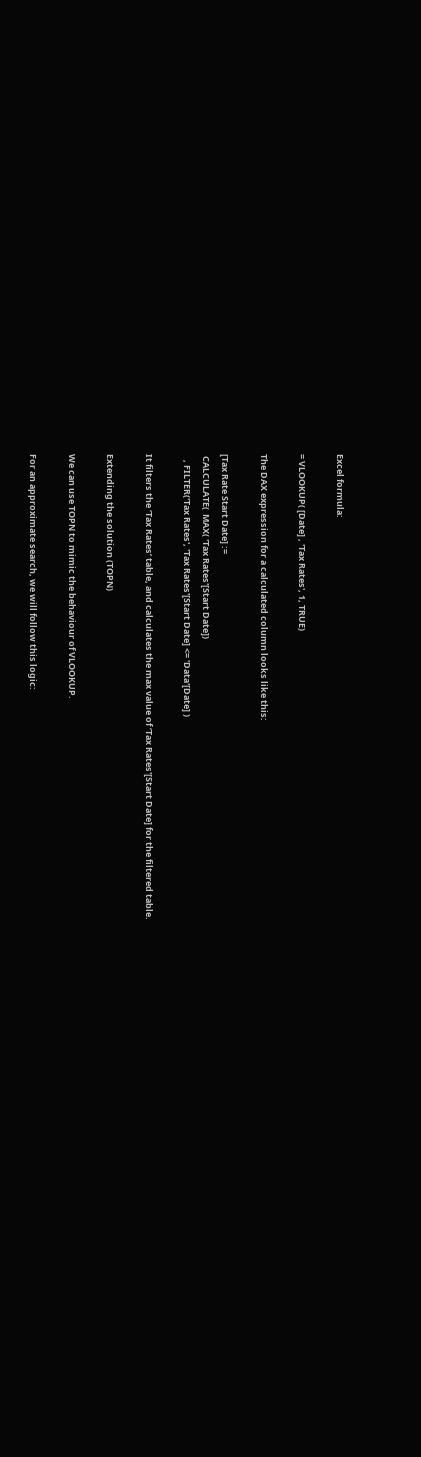Excel formula:

= VLOOKUP( [Date] , 'Tax Rates', 1, TRUE)

The DAX expression for a calculated column looks like this:

[Tax Rate Start Date] :=
 CALCULATE(  MAX( 'Tax Rates'[Start Date])
   , FILTER('Tax Rates', 'Tax Rates'[Start Date] <= 'Data'[Date] )

It filters the ‘Tax Rates’ table, and calculates the max value of ‘Tax Rates'[Start Date] for the filtered table.

Extending the solution (TOPN)

We can use TOPN to mimic the behaviour of VLOOKUP.

For an approximate search, we will follow this logic: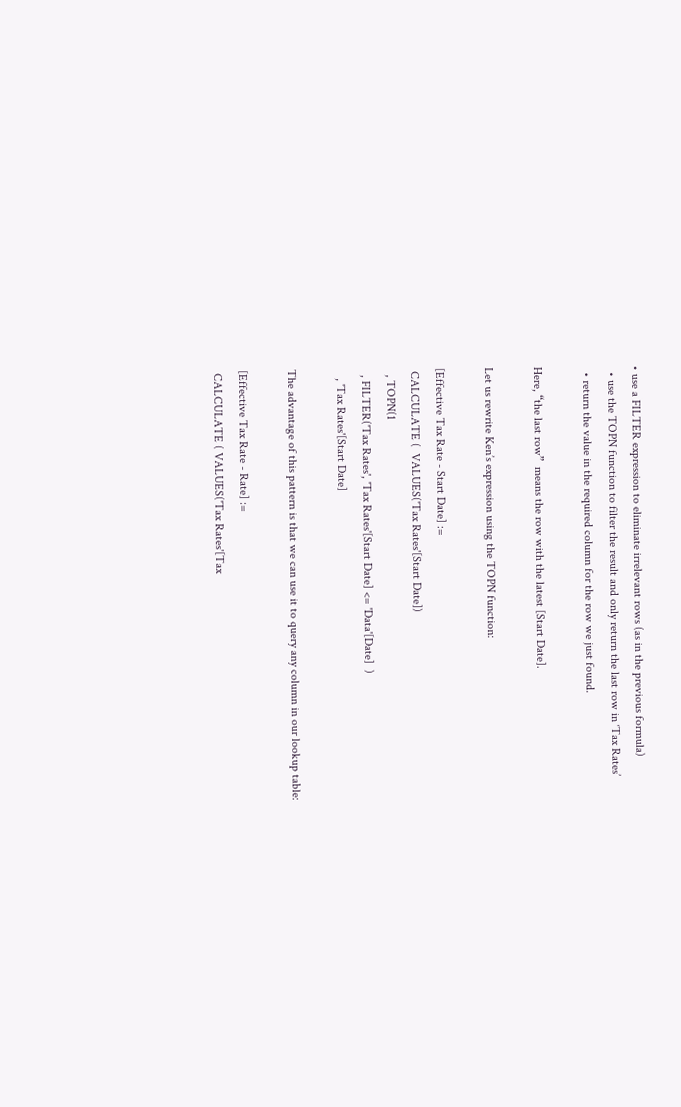• use a FILTER expression to eliminate irrelevant rows (as in the previous formula)
  • use the TOPN function to filter the result and only return the last row in ‘Tax Rates’
  • return the value in the required column for the row we just found.

Here, “the last row”  means the row with the latest [Start Date].

Let us rewrite Ken’s expression using the TOPN function:

[Effective Tax Rate - Start Date] :=
 CALCULATE (  VALUES('Tax Rates'[Start Date])
  , TOPN(1
  , FILTER('Tax Rates', 'Tax Rates'[Start Date] <= 'Data'[Date]  )
   , 'Tax Rates'[Start Date]

The advantage of this pattern is that we can use it to query any column in our lookup table:

[Effective Tax Rate - Rate] :=
 CALCULATE ( VALUES('Tax Rates'[Tax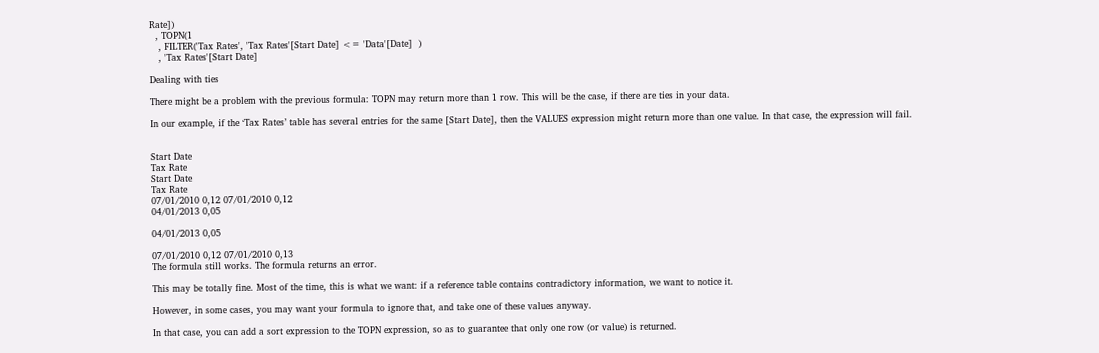Rate])
  , TOPN(1
   , FILTER('Tax Rates', 'Tax Rates'[Start Date] <= 'Data'[Date]  )
   , 'Tax Rates'[Start Date]

Dealing with ties

There might be a problem with the previous formula: TOPN may return more than 1 row. This will be the case, if there are ties in your data.

In our example, if the ‘Tax Rates’ table has several entries for the same [Start Date], then the VALUES expression might return more than one value. In that case, the expression will fail.


Start Date
Tax Rate
Start Date
Tax Rate
07/01/2010 0,12 07/01/2010 0,12
04/01/2013 0,05

04/01/2013 0,05

07/01/2010 0,12 07/01/2010 0,13
The formula still works. The formula returns an error.

This may be totally fine. Most of the time, this is what we want: if a reference table contains contradictory information, we want to notice it.

However, in some cases, you may want your formula to ignore that, and take one of these values anyway.

In that case, you can add a sort expression to the TOPN expression, so as to guarantee that only one row (or value) is returned.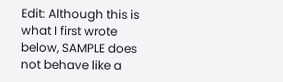Edit: Although this is what I first wrote below, SAMPLE does not behave like a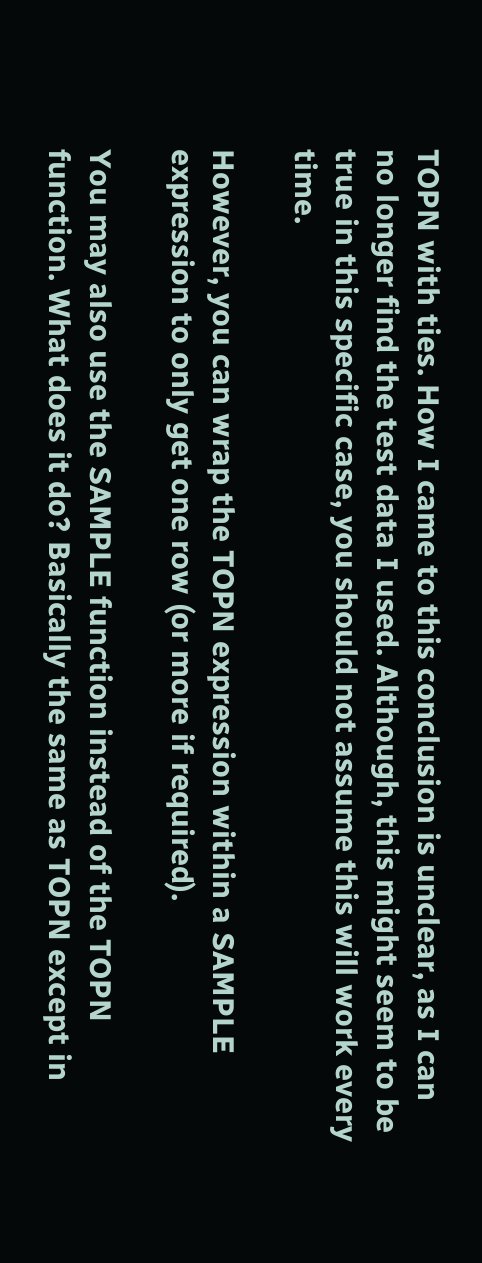TOPN with ties. How I came to this conclusion is unclear, as I can no longer find the test data I used. Although, this might seem to be true in this specific case, you should not assume this will work every time.

However, you can wrap the TOPN expression within a SAMPLE expression to only get one row (or more if required).

You may also use the SAMPLE function instead of the TOPN function. What does it do? Basically the same as TOPN except in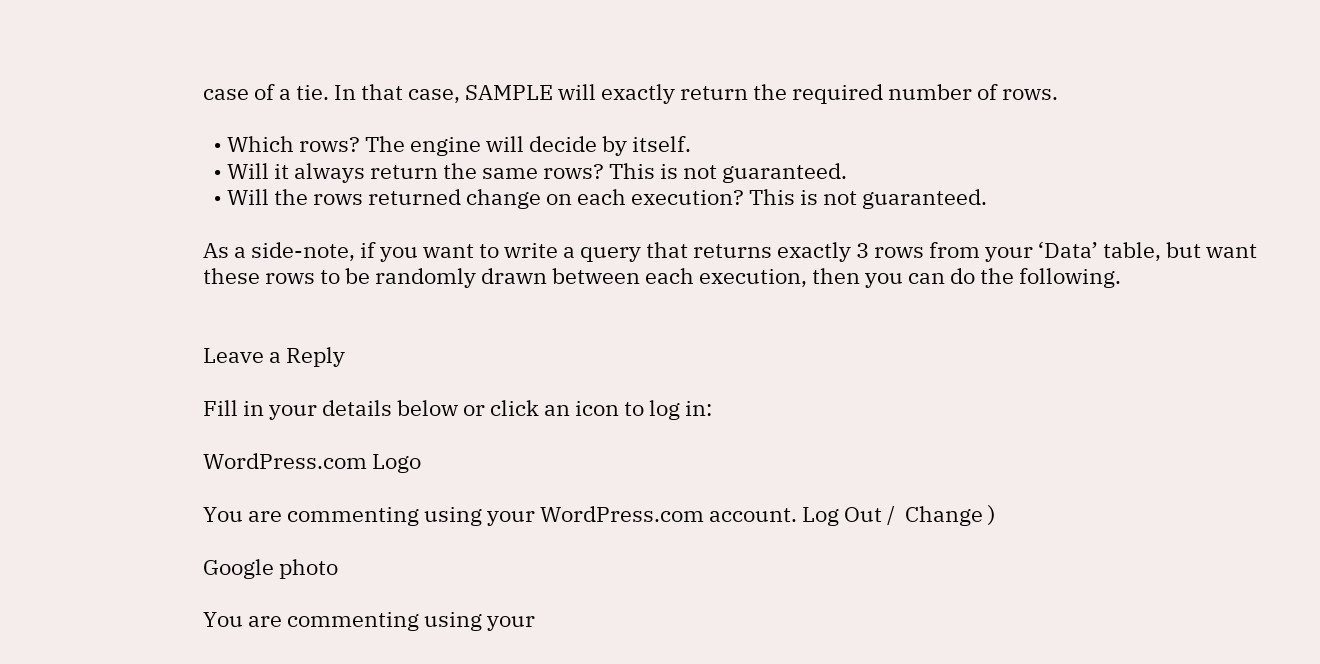case of a tie. In that case, SAMPLE will exactly return the required number of rows.

  • Which rows? The engine will decide by itself.
  • Will it always return the same rows? This is not guaranteed.
  • Will the rows returned change on each execution? This is not guaranteed.

As a side-note, if you want to write a query that returns exactly 3 rows from your ‘Data’ table, but want these rows to be randomly drawn between each execution, then you can do the following.


Leave a Reply

Fill in your details below or click an icon to log in:

WordPress.com Logo

You are commenting using your WordPress.com account. Log Out /  Change )

Google photo

You are commenting using your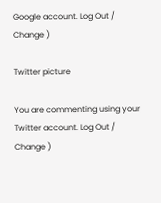Google account. Log Out /  Change )

Twitter picture

You are commenting using your Twitter account. Log Out /  Change )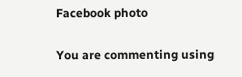Facebook photo

You are commenting using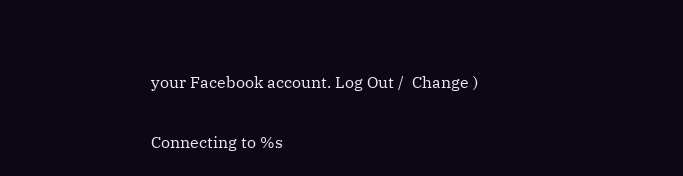your Facebook account. Log Out /  Change )

Connecting to %s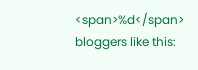<span>%d</span> bloggers like this: